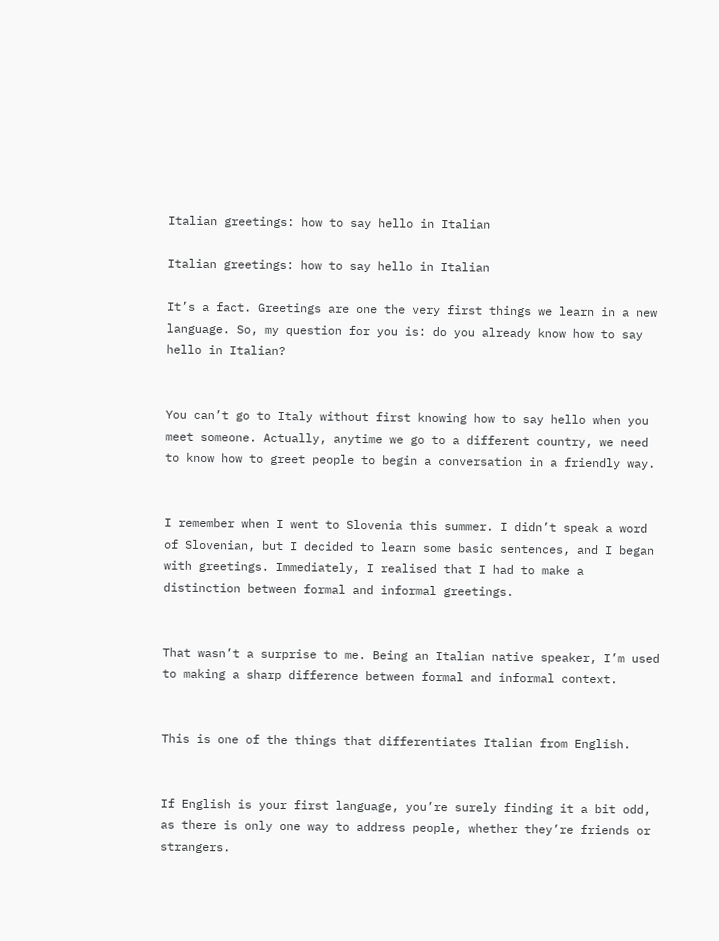Italian greetings: how to say hello in Italian

Italian greetings: how to say hello in Italian

It’s a fact. Greetings are one the very first things we learn in a new language. So, my question for you is: do you already know how to say hello in Italian?


You can’t go to Italy without first knowing how to say hello when you meet someone. Actually, anytime we go to a different country, we need to know how to greet people to begin a conversation in a friendly way.


I remember when I went to Slovenia this summer. I didn’t speak a word of Slovenian, but I decided to learn some basic sentences, and I began with greetings. Immediately, I realised that I had to make a distinction between formal and informal greetings.


That wasn’t a surprise to me. Being an Italian native speaker, I’m used to making a sharp difference between formal and informal context.


This is one of the things that differentiates Italian from English.


If English is your first language, you’re surely finding it a bit odd, as there is only one way to address people, whether they’re friends or strangers.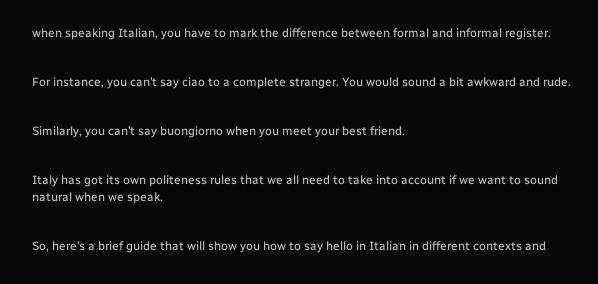when speaking Italian, you have to mark the difference between formal and informal register.


For instance, you can’t say ciao to a complete stranger. You would sound a bit awkward and rude.


Similarly, you can’t say buongiorno when you meet your best friend.


Italy has got its own politeness rules that we all need to take into account if we want to sound natural when we speak.


So, here’s a brief guide that will show you how to say hello in Italian in different contexts and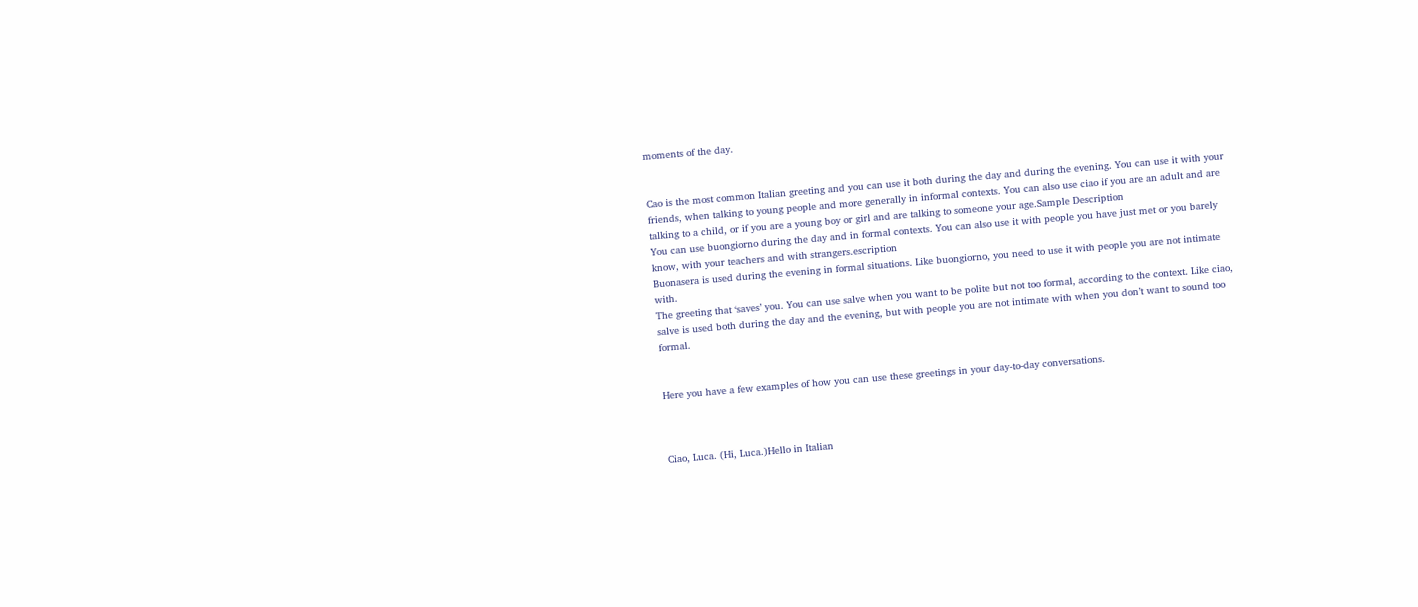moments of the day.


Cao is the most common Italian greeting and you can use it both during the day and during the evening. You can use it with your friends, when talking to young people and more generally in informal contexts. You can also use ciao if you are an adult and are talking to a child, or if you are a young boy or girl and are talking to someone your age.Sample Description
You can use buongiorno during the day and in formal contexts. You can also use it with people you have just met or you barely know, with your teachers and with strangers.escription
Buonasera is used during the evening in formal situations. Like buongiorno, you need to use it with people you are not intimate with.
The greeting that ‘saves’ you. You can use salve when you want to be polite but not too formal, according to the context. Like ciao, salve is used both during the day and the evening, but with people you are not intimate with when you don’t want to sound too formal.


Here you have a few examples of how you can use these greetings in your day-to-day conversations.



Ciao, Luca. (Hi, Luca.)Hello in Italian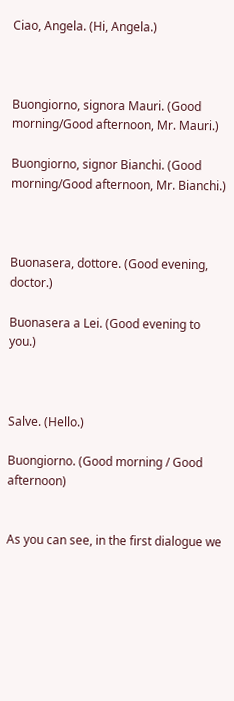Ciao, Angela. (Hi, Angela.)



Buongiorno, signora Mauri. (Good morning/Good afternoon, Mr. Mauri.)

Buongiorno, signor Bianchi. (Good morning/Good afternoon, Mr. Bianchi.)



Buonasera, dottore. (Good evening, doctor.)

Buonasera a Lei. (Good evening to you.)



Salve. (Hello.)

Buongiorno. (Good morning / Good afternoon)


As you can see, in the first dialogue we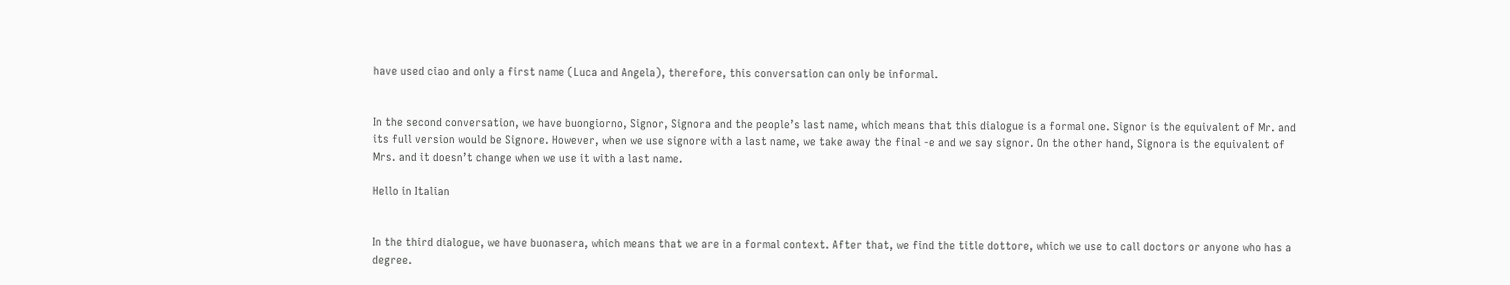have used ciao and only a first name (Luca and Angela), therefore, this conversation can only be informal.


In the second conversation, we have buongiorno, Signor, Signora and the people’s last name, which means that this dialogue is a formal one. Signor is the equivalent of Mr. and its full version would be Signore. However, when we use signore with a last name, we take away the final -e and we say signor. On the other hand, Signora is the equivalent of Mrs. and it doesn’t change when we use it with a last name.

Hello in Italian


In the third dialogue, we have buonasera, which means that we are in a formal context. After that, we find the title dottore, which we use to call doctors or anyone who has a degree.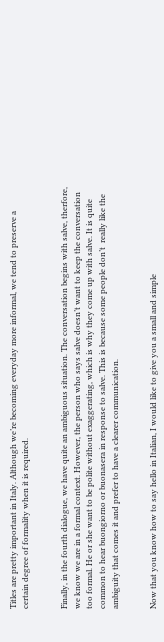Titles are pretty important in Italy. Although we’re becoming everyday more informal, we tend to preserve a certain degree of formality when it is required.


Finally, in the fourth dialogue, we have quite an ambiguous situation. The conversation begins with salve, therfore, we know we are in a formal context. However, the person who says salve doesn’t want to keep the conversation too formal. He or she want to be polite without exaggerating, which is why they come up with salve. It is quite common to hear buongiorno or buonasera in response to salve. This is because some people don’t  really like the ambiguity that comes it and prefer to have a clearer communication.


Now that you know how to say hello in Italian, I would like to give you a small and simple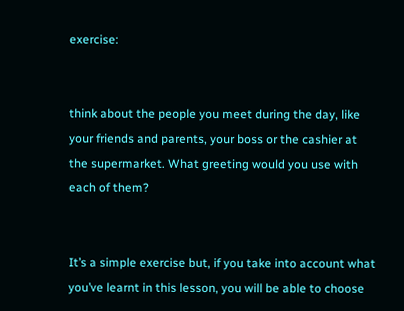exercise:


think about the people you meet during the day, like your friends and parents, your boss or the cashier at the supermarket. What greeting would you use with each of them?


It’s a simple exercise but, if you take into account what you’ve learnt in this lesson, you will be able to choose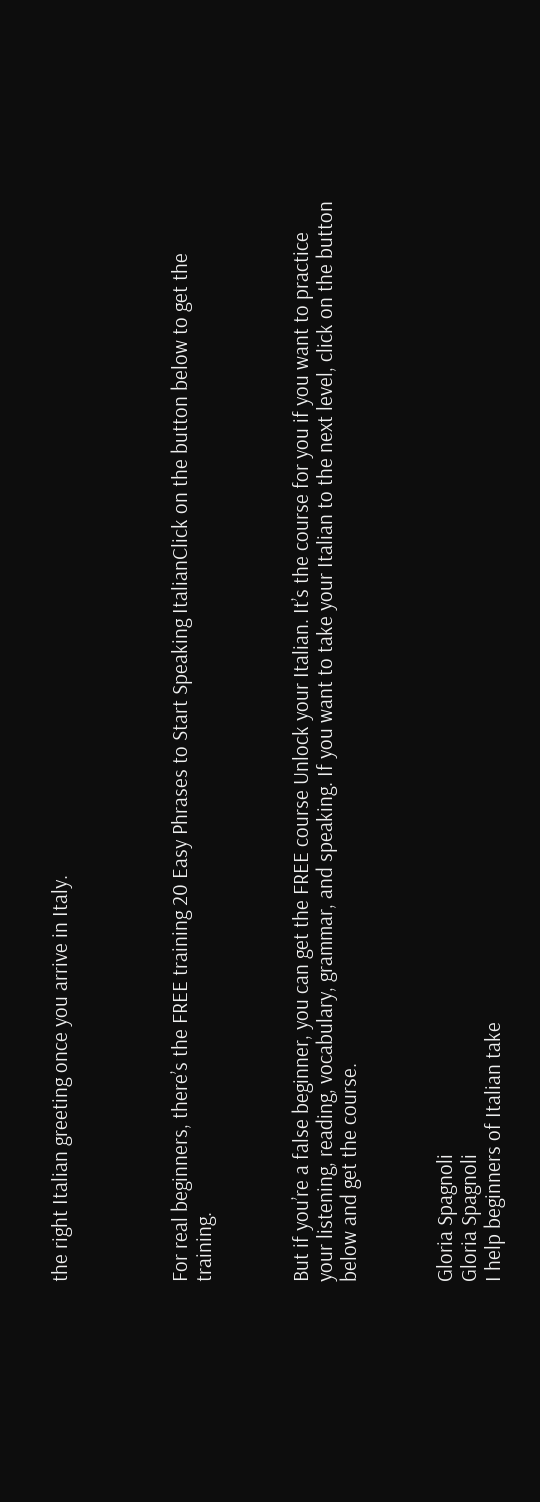the right Italian greeting once you arrive in Italy.




For real beginners, there’s the FREE training 20 Easy Phrases to Start Speaking ItalianClick on the button below to get the training.



But if you’re a false beginner, you can get the FREE course Unlock your Italian. It’s the course for you if you want to practice your listening, reading, vocabulary, grammar, and speaking. If you want to take your Italian to the next level, click on the button below and get the course.



Gloria Spagnoli
Gloria Spagnoli
I help beginners of Italian take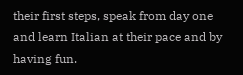their first steps, speak from day one and learn Italian at their pace and by having fun.